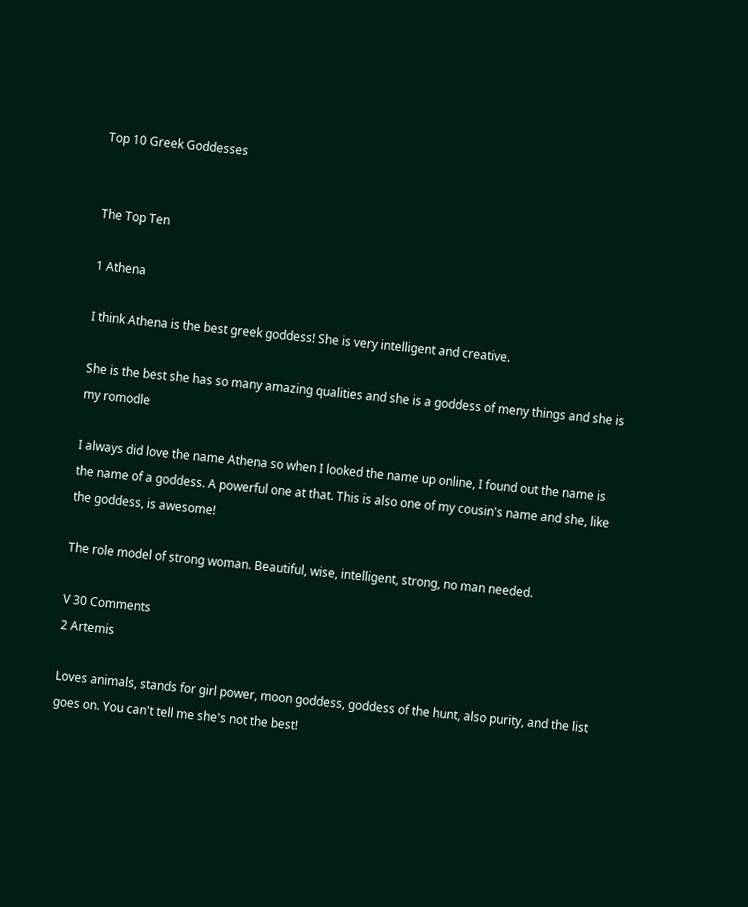Top 10 Greek Goddesses


The Top Ten

1 Athena

I think Athena is the best greek goddess! She is very intelligent and creative.

She is the best she has so many amazing qualities and she is a goddess of meny things and she is my romodle

I always did love the name Athena so when I looked the name up online, I found out the name is the name of a goddess. A powerful one at that. This is also one of my cousin's name and she, like the goddess, is awesome!

The role model of strong woman. Beautiful, wise, intelligent, strong, no man needed.

V 30 Comments
2 Artemis

Loves animals, stands for girl power, moon goddess, goddess of the hunt, also purity, and the list goes on. You can't tell me she's not the best!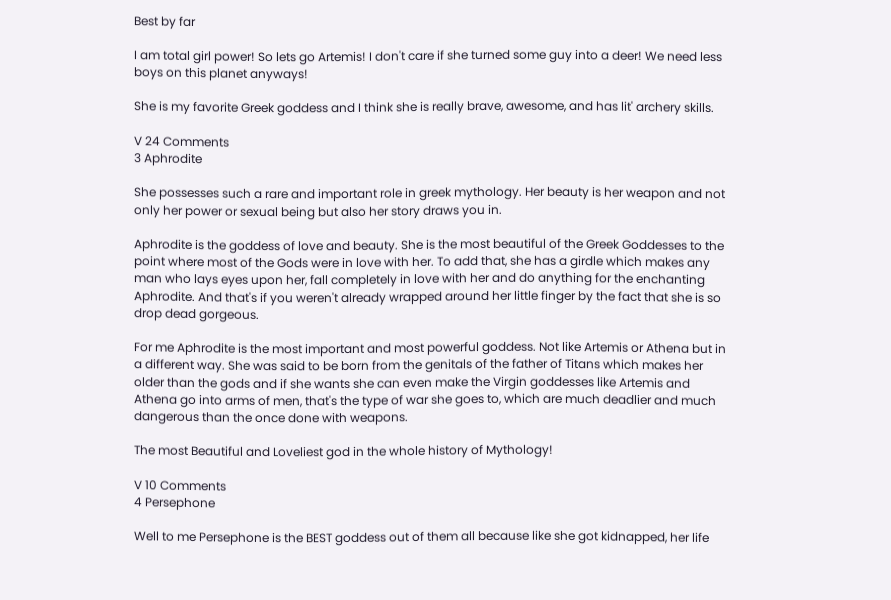Best by far

I am total girl power! So lets go Artemis! I don't care if she turned some guy into a deer! We need less boys on this planet anyways!

She is my favorite Greek goddess and I think she is really brave, awesome, and has lit' archery skills.

V 24 Comments
3 Aphrodite

She possesses such a rare and important role in greek mythology. Her beauty is her weapon and not only her power or sexual being but also her story draws you in.

Aphrodite is the goddess of love and beauty. She is the most beautiful of the Greek Goddesses to the point where most of the Gods were in love with her. To add that, she has a girdle which makes any man who lays eyes upon her, fall completely in love with her and do anything for the enchanting Aphrodite. And that's if you weren't already wrapped around her little finger by the fact that she is so drop dead gorgeous.

For me Aphrodite is the most important and most powerful goddess. Not like Artemis or Athena but in a different way. She was said to be born from the genitals of the father of Titans which makes her older than the gods and if she wants she can even make the Virgin goddesses like Artemis and Athena go into arms of men, that's the type of war she goes to, which are much deadlier and much dangerous than the once done with weapons.

The most Beautiful and Loveliest god in the whole history of Mythology!

V 10 Comments
4 Persephone

Well to me Persephone is the BEST goddess out of them all because like she got kidnapped, her life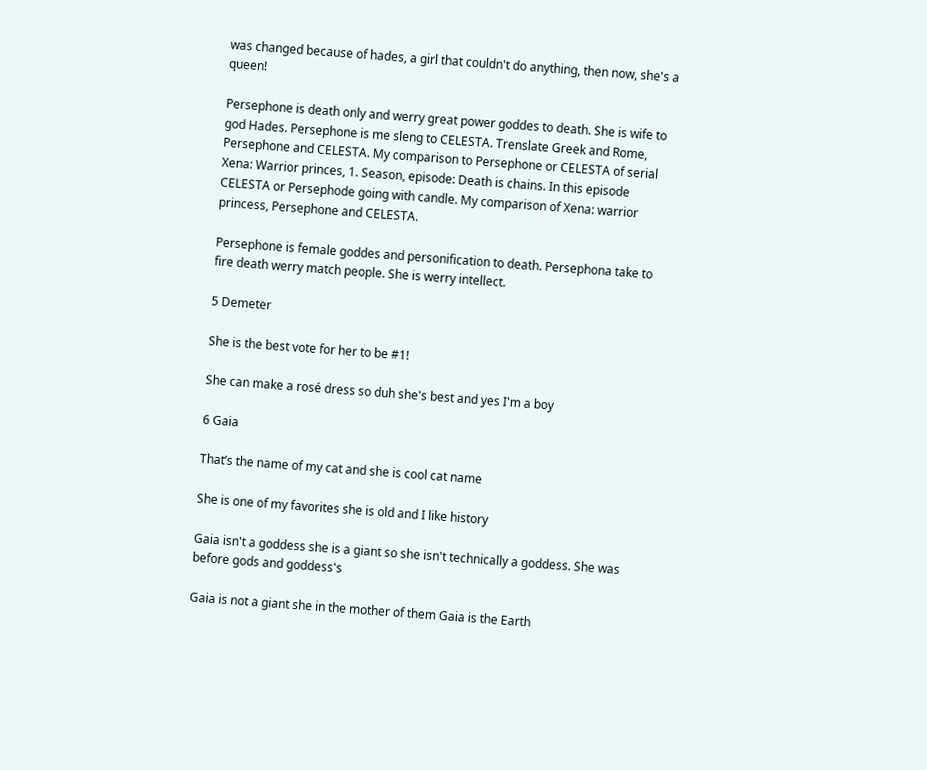was changed because of hades, a girl that couldn't do anything, then now, she's a queen!

Persephone is death only and werry great power goddes to death. She is wife to god Hades. Persephone is me sleng to CELESTA. Trenslate Greek and Rome, Persephone and CELESTA. My comparison to Persephone or CELESTA of serial Xena: Warrior princes, 1. Season, episode: Death is chains. In this episode CELESTA or Persephode going with candle. My comparison of Xena: warrior princess, Persephone and CELESTA.

Persephone is female goddes and personification to death. Persephona take to fire death werry match people. She is werry intellect.

5 Demeter

She is the best vote for her to be #1!

She can make a rosé dress so duh she's best and yes I'm a boy

6 Gaia

That’s the name of my cat and she is cool cat name

She is one of my favorites she is old and I like history

Gaia isn't a goddess she is a giant so she isn't technically a goddess. She was before gods and goddess's

Gaia is not a giant she in the mother of them Gaia is the Earth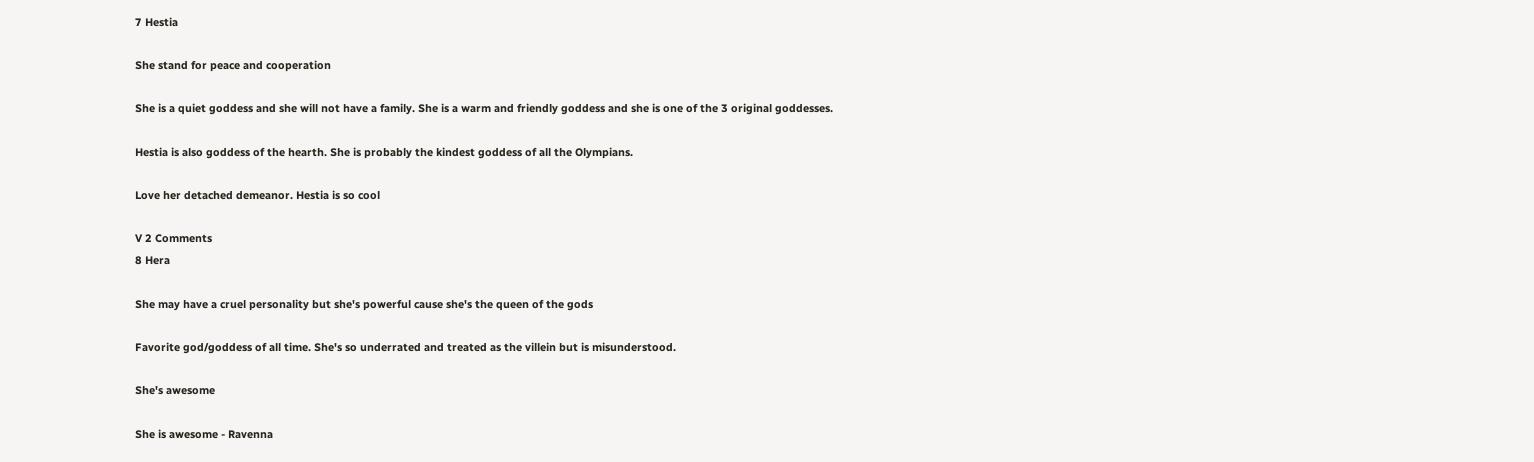7 Hestia

She stand for peace and cooperation

She is a quiet goddess and she will not have a family. She is a warm and friendly goddess and she is one of the 3 original goddesses.

Hestia is also goddess of the hearth. She is probably the kindest goddess of all the Olympians.

Love her detached demeanor. Hestia is so cool

V 2 Comments
8 Hera

She may have a cruel personality but she's powerful cause she's the queen of the gods

Favorite god/goddess of all time. She's so underrated and treated as the villein but is misunderstood.

She's awesome

She is awesome - Ravenna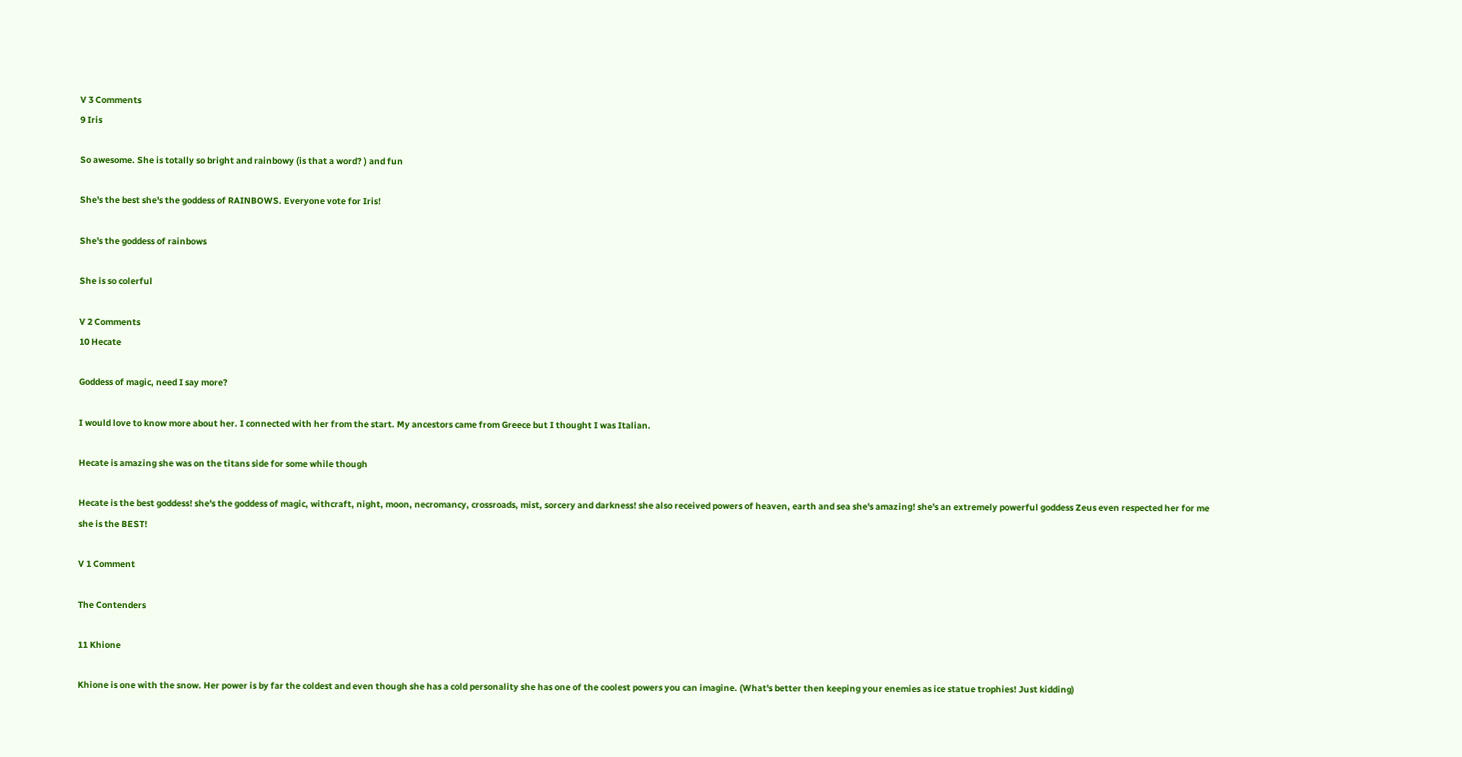V 3 Comments
9 Iris

So awesome. She is totally so bright and rainbowy (is that a word? ) and fun

She's the best she's the goddess of RAINBOWS. Everyone vote for Iris!

She's the goddess of rainbows

She is so colerful

V 2 Comments
10 Hecate

Goddess of magic, need I say more?

I would love to know more about her. I connected with her from the start. My ancestors came from Greece but I thought I was Italian.

Hecate is amazing she was on the titans side for some while though

Hecate is the best goddess! she's the goddess of magic, withcraft, night, moon, necromancy, crossroads, mist, sorcery and darkness! she also received powers of heaven, earth and sea she's amazing! she's an extremely powerful goddess Zeus even respected her for me she is the BEST!

V 1 Comment

The Contenders

11 Khione

Khione is one with the snow. Her power is by far the coldest and even though she has a cold personality she has one of the coolest powers you can imagine. (What's better then keeping your enemies as ice statue trophies! Just kidding)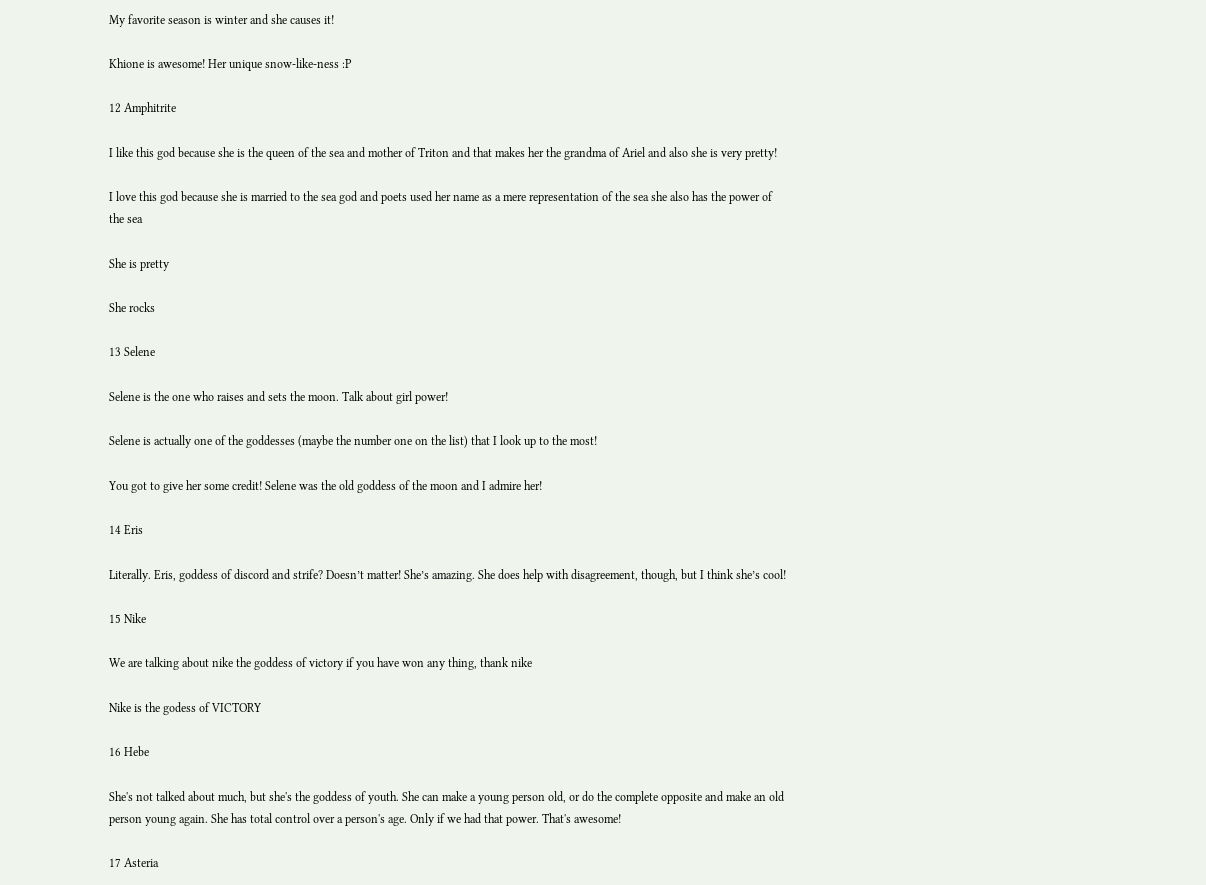My favorite season is winter and she causes it!

Khione is awesome! Her unique snow-like-ness :P

12 Amphitrite

I like this god because she is the queen of the sea and mother of Triton and that makes her the grandma of Ariel and also she is very pretty!

I love this god because she is married to the sea god and poets used her name as a mere representation of the sea she also has the power of the sea

She is pretty

She rocks

13 Selene

Selene is the one who raises and sets the moon. Talk about girl power!

Selene is actually one of the goddesses (maybe the number one on the list) that I look up to the most!

You got to give her some credit! Selene was the old goddess of the moon and I admire her!

14 Eris

Literally. Eris, goddess of discord and strife? Doesn’t matter! She’s amazing. She does help with disagreement, though, but I think she’s cool!

15 Nike

We are talking about nike the goddess of victory if you have won any thing, thank nike

Nike is the godess of VICTORY

16 Hebe

She's not talked about much, but she's the goddess of youth. She can make a young person old, or do the complete opposite and make an old person young again. She has total control over a person's age. Only if we had that power. That's awesome!

17 Asteria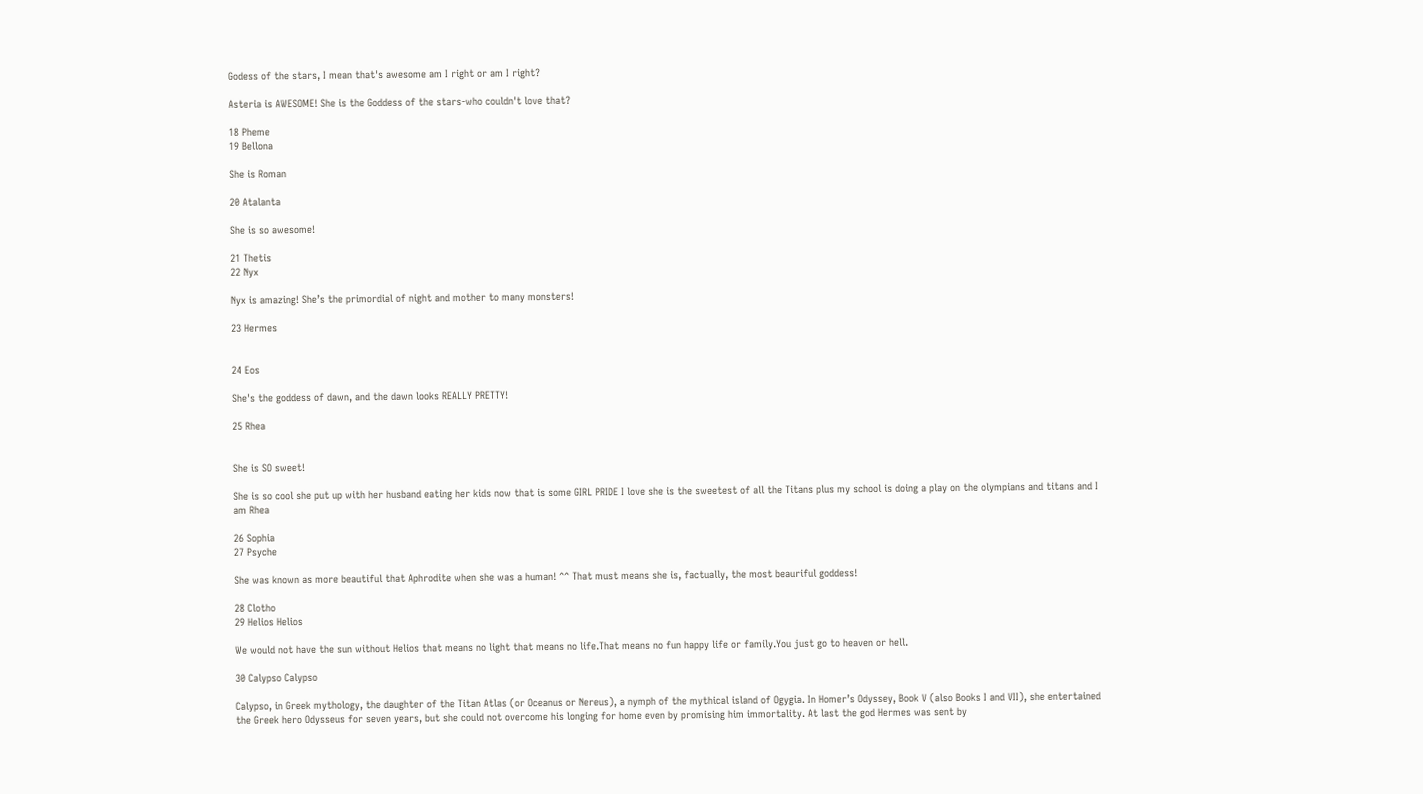Godess of the stars, I mean that's awesome am I right or am I right?

Asteria is AWESOME! She is the Goddess of the stars-who couldn't love that?

18 Pheme
19 Bellona

She is Roman

20 Atalanta

She is so awesome!

21 Thetis
22 Nyx

Nyx is amazing! She’s the primordial of night and mother to many monsters!

23 Hermes


24 Eos

She's the goddess of dawn, and the dawn looks REALLY PRETTY!

25 Rhea


She is SO sweet!

She is so cool she put up with her husband eating her kids now that is some GIRL PRIDE I love she is the sweetest of all the Titans plus my school is doing a play on the olympians and titans and I am Rhea

26 Sophia
27 Psyche

She was known as more beautiful that Aphrodite when she was a human! ^^ That must means she is, factually, the most beauriful goddess!

28 Clotho
29 Helios Helios

We would not have the sun without Helios that means no light that means no life.That means no fun happy life or family.You just go to heaven or hell.

30 Calypso Calypso

Calypso, in Greek mythology, the daughter of the Titan Atlas (or Oceanus or Nereus), a nymph of the mythical island of Ogygia. In Homer’s Odyssey, Book V (also Books I and VII), she entertained the Greek hero Odysseus for seven years, but she could not overcome his longing for home even by promising him immortality. At last the god Hermes was sent by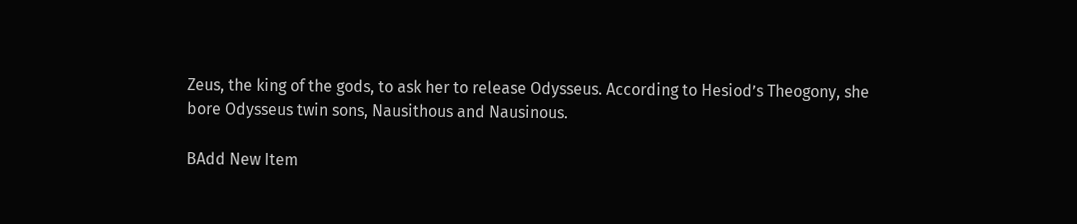Zeus, the king of the gods, to ask her to release Odysseus. According to Hesiod’s Theogony, she bore Odysseus twin sons, Nausithous and Nausinous.

BAdd New Item